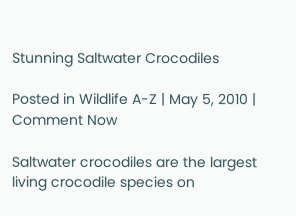Stunning Saltwater Crocodiles

Posted in Wildlife A-Z | May 5, 2010 | Comment Now

Saltwater crocodiles are the largest living crocodile species on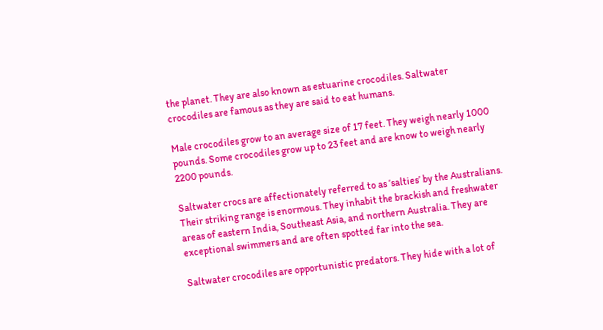the planet. They are also known as estuarine crocodiles. Saltwater crocodiles are famous as they are said to eat humans.

Male crocodiles grow to an average size of 17 feet. They weigh nearly 1000 pounds. Some crocodiles grow up to 23 feet and are know to weigh nearly 2200 pounds.

Saltwater crocs are affectionately referred to as ‘salties’ by the Australians. Their striking range is enormous. They inhabit the brackish and freshwater areas of eastern India, Southeast Asia, and northern Australia. They are exceptional swimmers and are often spotted far into the sea.

Saltwater crocodiles are opportunistic predators. They hide with a lot of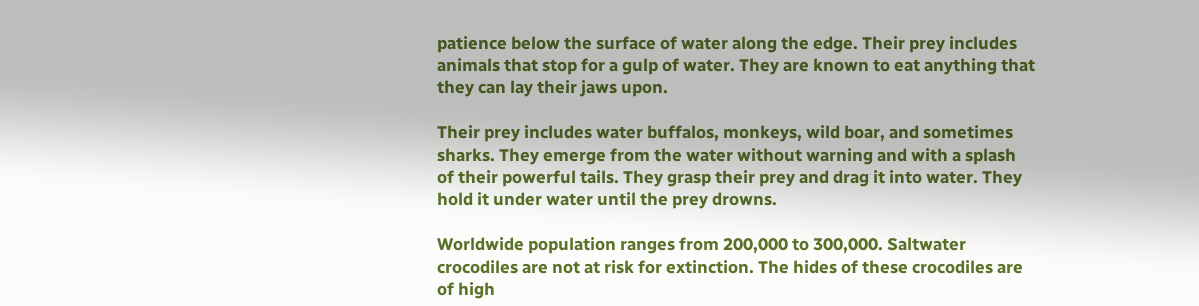patience below the surface of water along the edge. Their prey includes animals that stop for a gulp of water. They are known to eat anything that they can lay their jaws upon.

Their prey includes water buffalos, monkeys, wild boar, and sometimes sharks. They emerge from the water without warning and with a splash of their powerful tails. They grasp their prey and drag it into water. They hold it under water until the prey drowns.

Worldwide population ranges from 200,000 to 300,000. Saltwater crocodiles are not at risk for extinction. The hides of these crocodiles are of high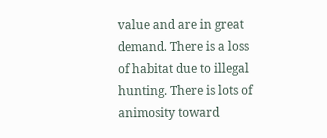value and are in great demand. There is a loss of habitat due to illegal hunting. There is lots of animosity toward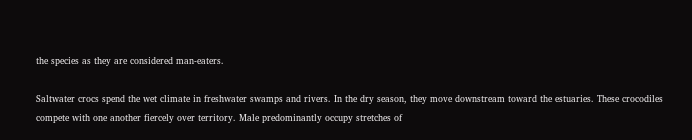the species as they are considered man-eaters.

Saltwater crocs spend the wet climate in freshwater swamps and rivers. In the dry season, they move downstream toward the estuaries. These crocodiles compete with one another fiercely over territory. Male predominantly occupy stretches of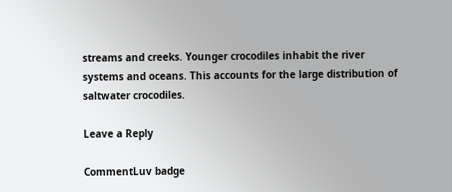streams and creeks. Younger crocodiles inhabit the river systems and oceans. This accounts for the large distribution of saltwater crocodiles.

Leave a Reply

CommentLuv badge